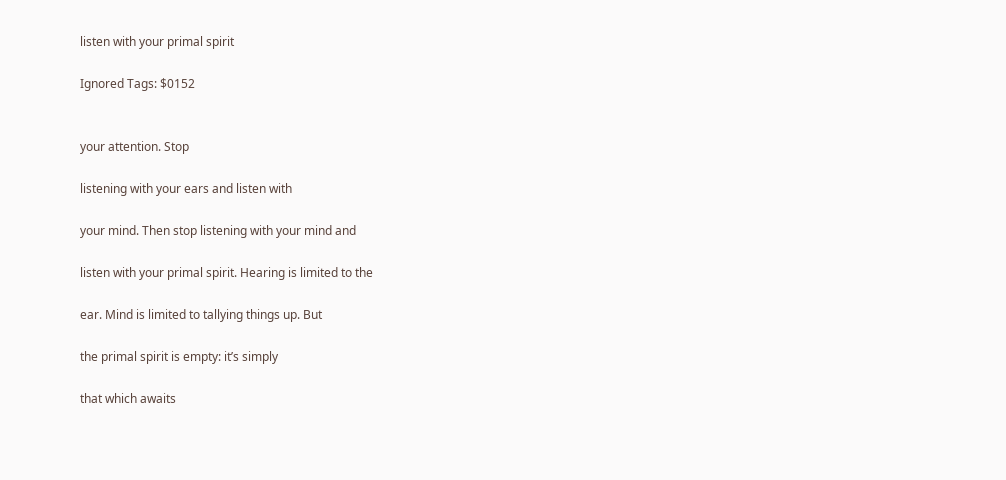listen with your primal spirit

Ignored Tags: $0152


your attention. Stop

listening with your ears and listen with

your mind. Then stop listening with your mind and

listen with your primal spirit. Hearing is limited to the

ear. Mind is limited to tallying things up. But

the primal spirit is empty: it’s simply

that which awaits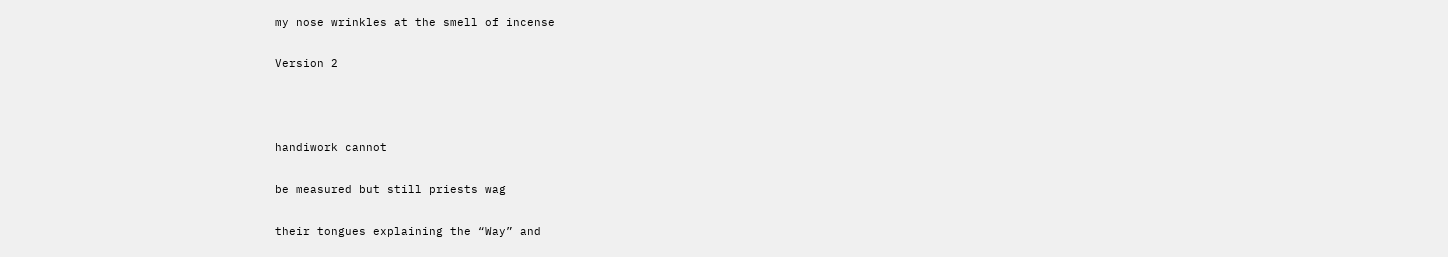my nose wrinkles at the smell of incense

Version 2



handiwork cannot

be measured but still priests wag

their tongues explaining the “Way” and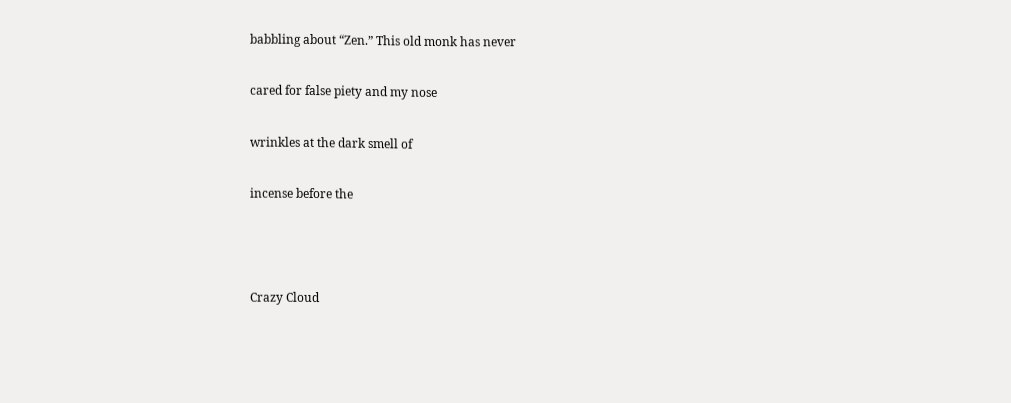babbling about “Zen.” This old monk has never

cared for false piety and my nose

wrinkles at the dark smell of

incense before the



Crazy Cloud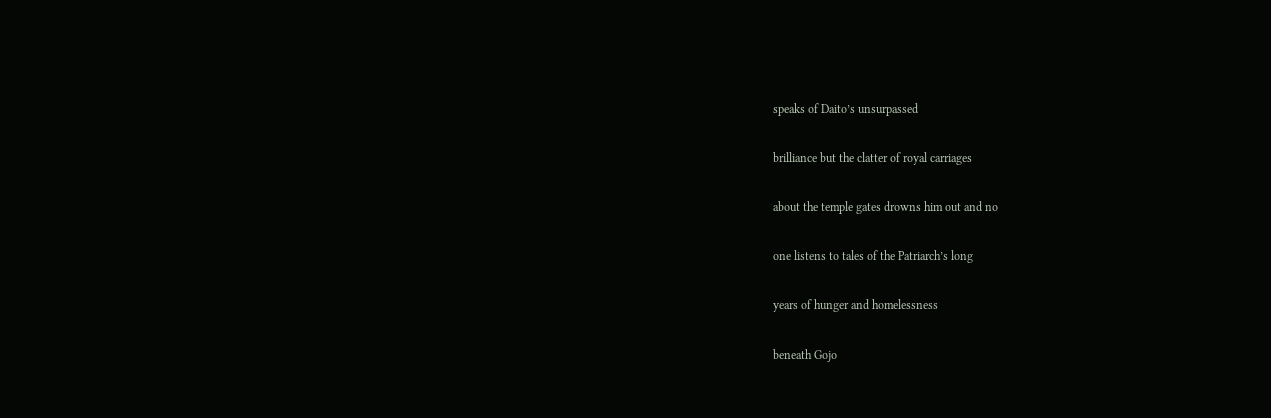speaks of Daito’s unsurpassed

brilliance but the clatter of royal carriages

about the temple gates drowns him out and no

one listens to tales of the Patriarch’s long

years of hunger and homelessness

beneath Gojo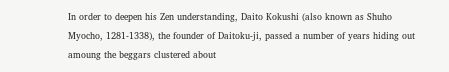In order to deepen his Zen understanding, Daito Kokushi (also known as Shuho Myocho, 1281-1338), the founder of Daitoku-ji, passed a number of years hiding out amoung the beggars clustered about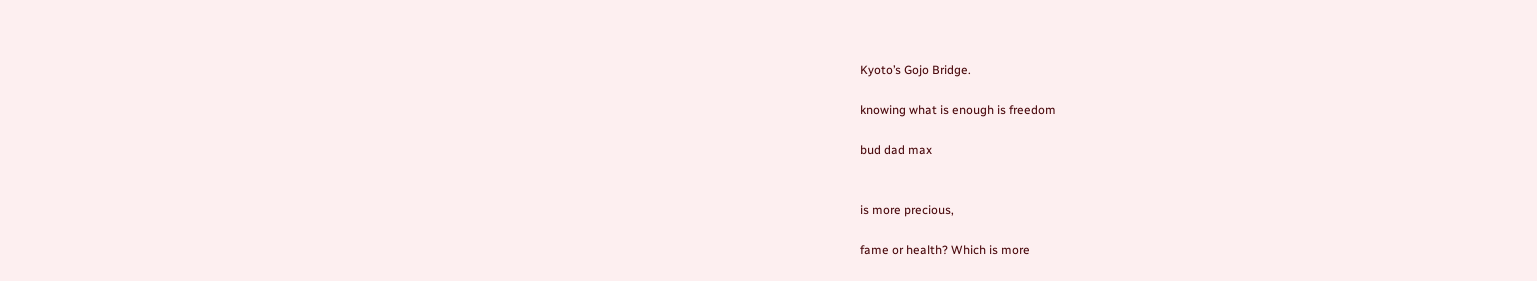Kyoto’s Gojo Bridge.

knowing what is enough is freedom

bud dad max


is more precious,

fame or health? Which is more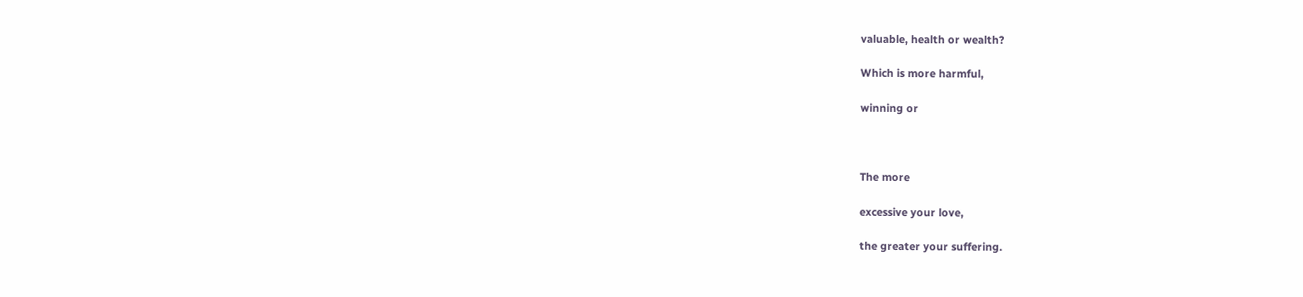valuable, health or wealth?

Which is more harmful,

winning or



The more

excessive your love,

the greater your suffering.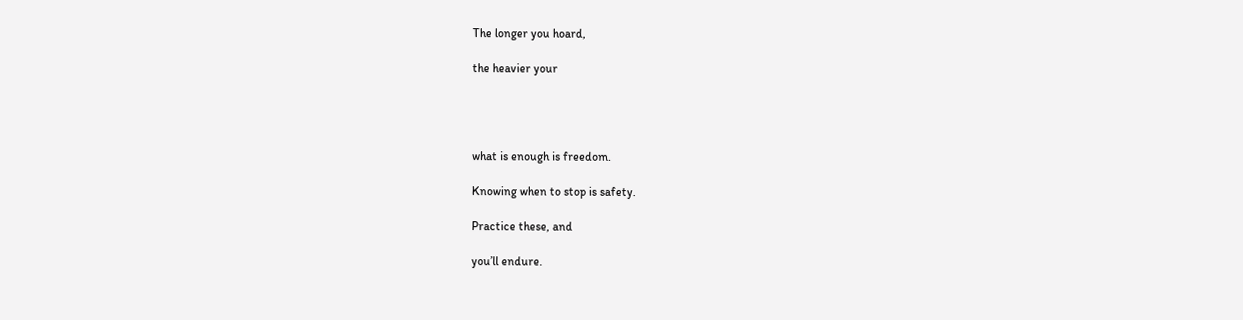The longer you hoard,

the heavier your




what is enough is freedom.

Knowing when to stop is safety.

Practice these, and

you’ll endure.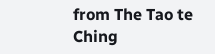from The Tao te Ching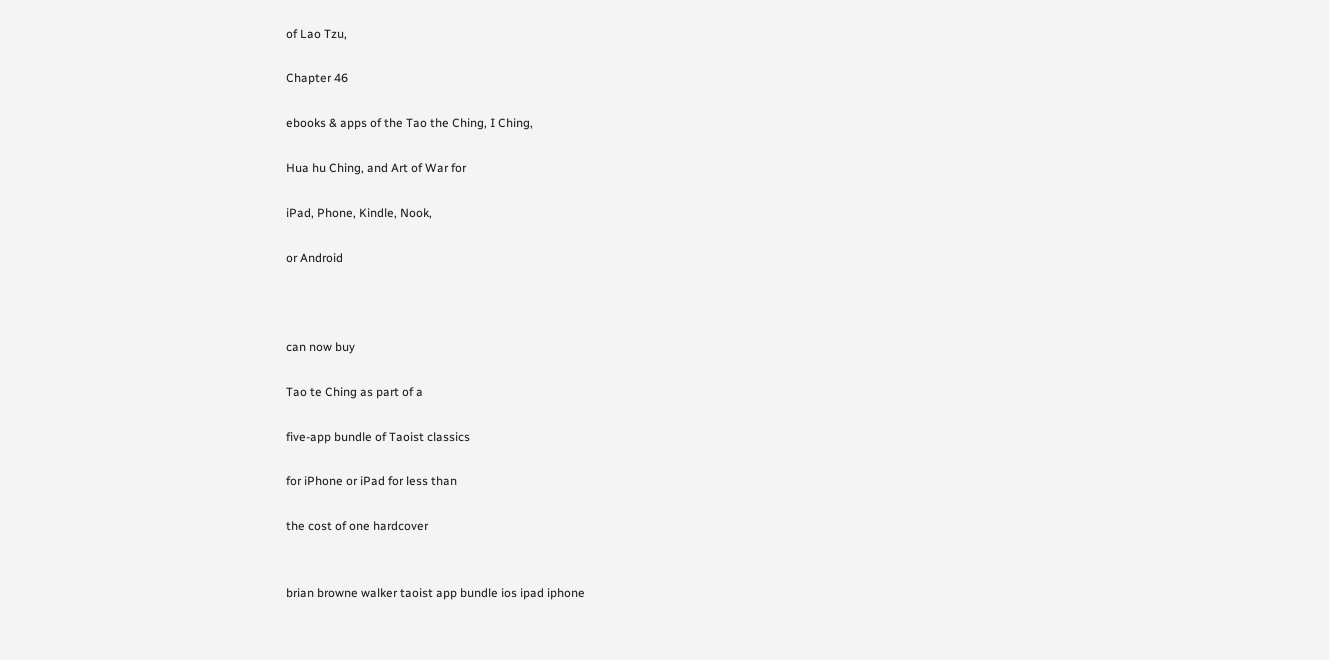of Lao Tzu,

Chapter 46

ebooks & apps of the Tao the Ching, I Ching,

Hua hu Ching, and Art of War for

iPad, Phone, Kindle, Nook,

or Android



can now buy

Tao te Ching as part of a

five-app bundle of Taoist classics

for iPhone or iPad for less than

the cost of one hardcover


brian browne walker taoist app bundle ios ipad iphone